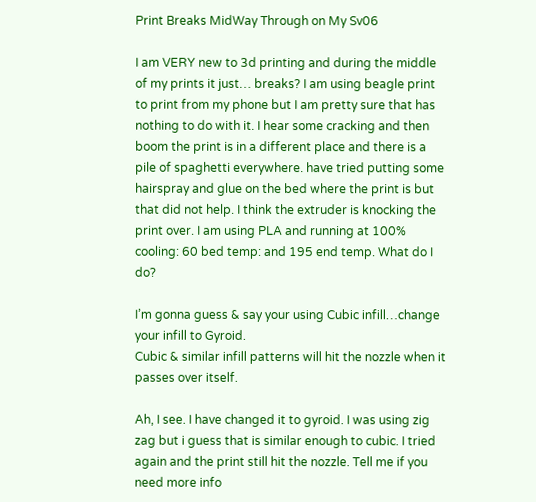Print Breaks MidWay Through on My Sv06

I am VERY new to 3d printing and during the middle of my prints it just… breaks? I am using beagle print to print from my phone but I am pretty sure that has nothing to do with it. I hear some cracking and then boom the print is in a different place and there is a pile of spaghetti everywhere. have tried putting some hairspray and glue on the bed where the print is but that did not help. I think the extruder is knocking the print over. I am using PLA and running at 100% cooling: 60 bed temp: and 195 end temp. What do I do?

I’m gonna guess & say your using Cubic infill…change your infill to Gyroid.
Cubic & similar infill patterns will hit the nozzle when it passes over itself.

Ah, I see. I have changed it to gyroid. I was using zig zag but i guess that is similar enough to cubic. I tried again and the print still hit the nozzle. Tell me if you need more info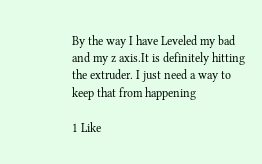By the way I have Leveled my bad and my z axis.It is definitely hitting the extruder. I just need a way to keep that from happening

1 Like